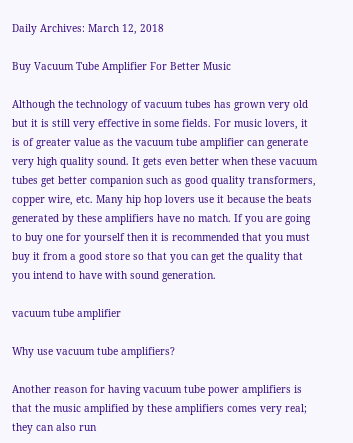Daily Archives: March 12, 2018

Buy Vacuum Tube Amplifier For Better Music

Although the technology of vacuum tubes has grown very old but it is still very effective in some fields. For music lovers, it is of greater value as the vacuum tube amplifier can generate very high quality sound. It gets even better when these vacuum tubes get better companion such as good quality transformers, copper wire, etc. Many hip hop lovers use it because the beats generated by these amplifiers have no match. If you are going to buy one for yourself then it is recommended that you must buy it from a good store so that you can get the quality that you intend to have with sound generation.

vacuum tube amplifier

Why use vacuum tube amplifiers?

Another reason for having vacuum tube power amplifiers is that the music amplified by these amplifiers comes very real; they can also run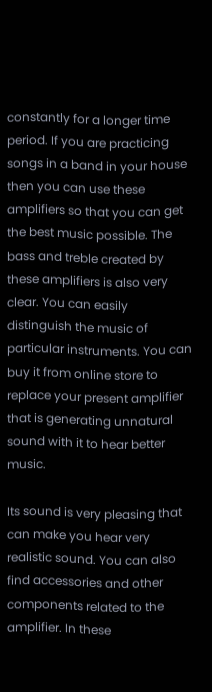constantly for a longer time period. If you are practicing songs in a band in your house then you can use these amplifiers so that you can get the best music possible. The bass and treble created by these amplifiers is also very clear. You can easily distinguish the music of particular instruments. You can buy it from online store to replace your present amplifier that is generating unnatural sound with it to hear better music.

Its sound is very pleasing that can make you hear very realistic sound. You can also find accessories and other components related to the amplifier. In these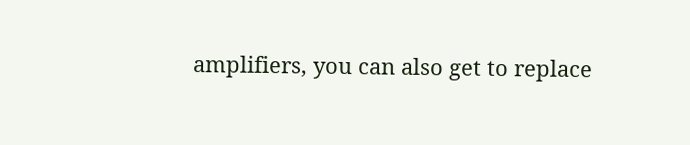amplifiers, you can also get to replace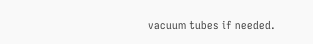vacuum tubes if needed.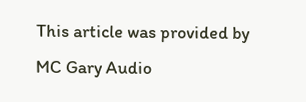This article was provided by MC Gary Audio